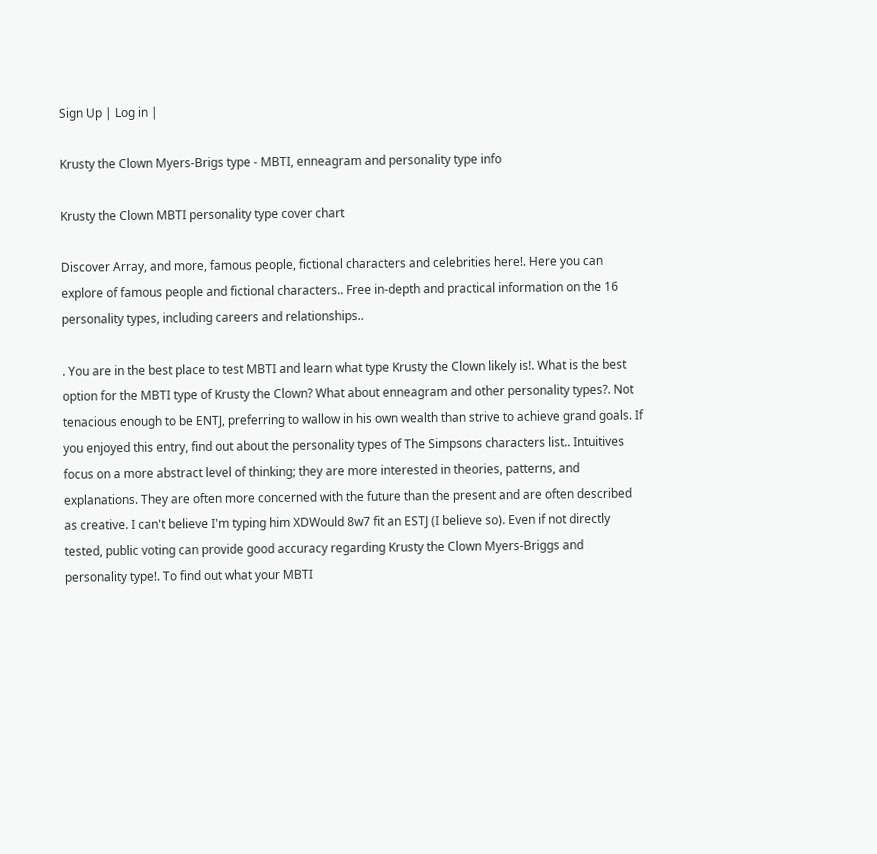Sign Up | Log in |

Krusty the Clown Myers-Brigs type - MBTI, enneagram and personality type info

Krusty the Clown MBTI personality type cover chart

Discover Array, and more, famous people, fictional characters and celebrities here!. Here you can explore of famous people and fictional characters.. Free in-depth and practical information on the 16 personality types, including careers and relationships..

. You are in the best place to test MBTI and learn what type Krusty the Clown likely is!. What is the best option for the MBTI type of Krusty the Clown? What about enneagram and other personality types?. Not tenacious enough to be ENTJ, preferring to wallow in his own wealth than strive to achieve grand goals. If you enjoyed this entry, find out about the personality types of The Simpsons characters list.. Intuitives focus on a more abstract level of thinking; they are more interested in theories, patterns, and explanations. They are often more concerned with the future than the present and are often described as creative. I can't believe I'm typing him XDWould 8w7 fit an ESTJ (I believe so). Even if not directly tested, public voting can provide good accuracy regarding Krusty the Clown Myers-Briggs and personality type!. To find out what your MBTI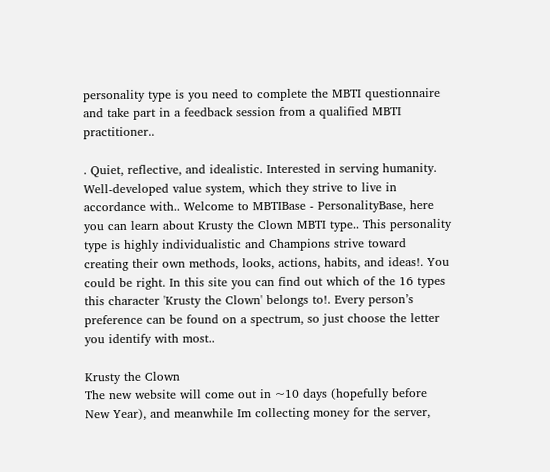personality type is you need to complete the MBTI questionnaire and take part in a feedback session from a qualified MBTI practitioner..

. Quiet, reflective, and idealistic. Interested in serving humanity. Well-developed value system, which they strive to live in accordance with.. Welcome to MBTIBase - PersonalityBase, here you can learn about Krusty the Clown MBTI type.. This personality type is highly individualistic and Champions strive toward creating their own methods, looks, actions, habits, and ideas!. You could be right. In this site you can find out which of the 16 types this character 'Krusty the Clown' belongs to!. Every person’s preference can be found on a spectrum, so just choose the letter you identify with most..

Krusty the Clown
The new website will come out in ~10 days (hopefully before New Year), and meanwhile Im collecting money for the server,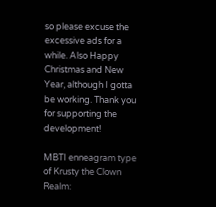so please excuse the excessive ads for a while. Also Happy Christmas and New Year, although I gotta be working. Thank you for supporting the development!

MBTI enneagram type of Krusty the Clown Realm: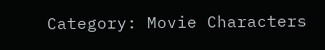Category: Movie Characters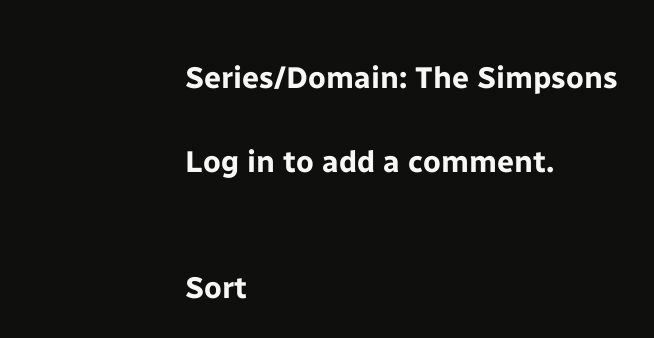Series/Domain: The Simpsons

Log in to add a comment.


Sort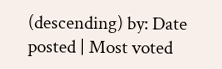(descending) by: Date posted | Most voted